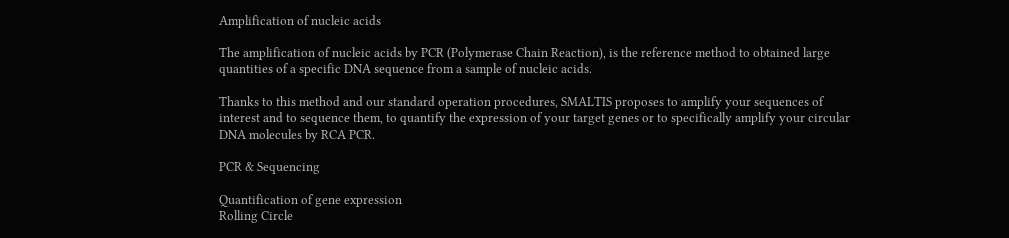Amplification of nucleic acids

The amplification of nucleic acids by PCR (Polymerase Chain Reaction), is the reference method to obtained large quantities of a specific DNA sequence from a sample of nucleic acids.

Thanks to this method and our standard operation procedures, SMALTIS proposes to amplify your sequences of interest and to sequence them, to quantify the expression of your target genes or to specifically amplify your circular DNA molecules by RCA PCR.

PCR & Sequencing

Quantification of gene expression
Rolling Circle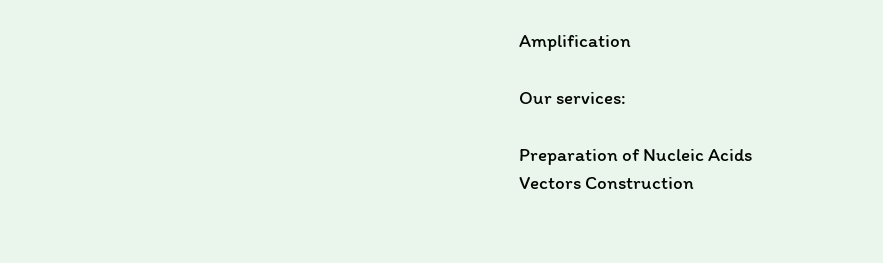Amplification

Our services:

Preparation of Nucleic Acids
Vectors Construction